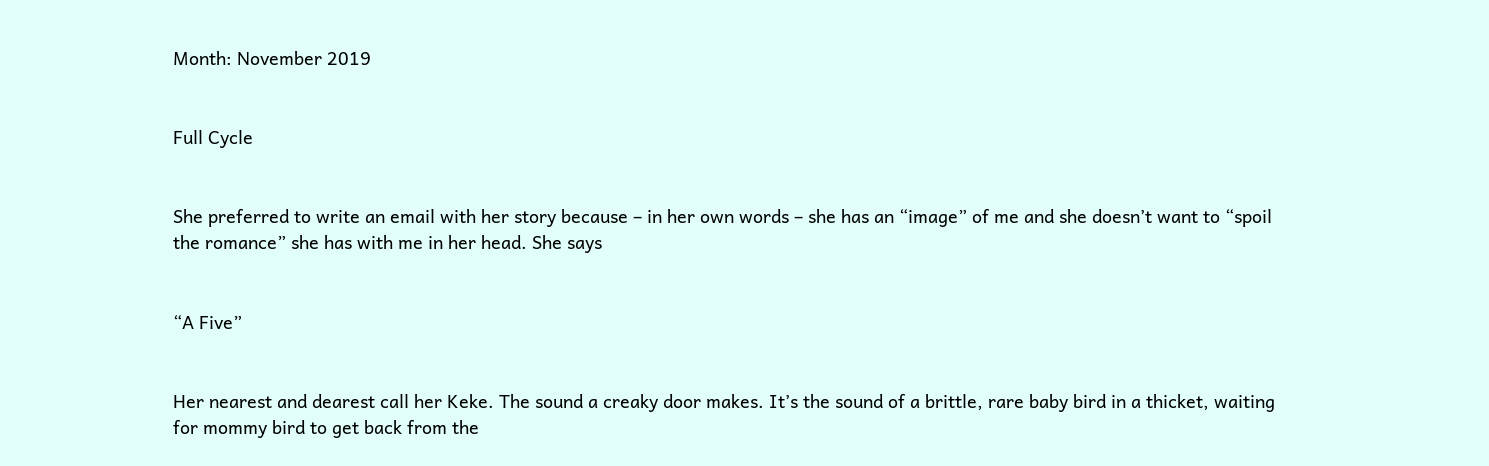Month: November 2019


Full Cycle


She preferred to write an email with her story because – in her own words – she has an “image” of me and she doesn’t want to “spoil the romance” she has with me in her head. She says


“A Five”


Her nearest and dearest call her Keke. The sound a creaky door makes. It’s the sound of a brittle, rare baby bird in a thicket, waiting for mommy bird to get back from the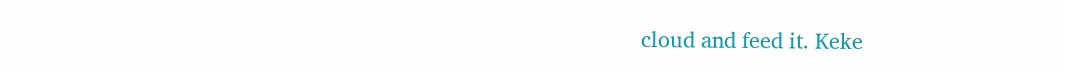cloud and feed it. Keke